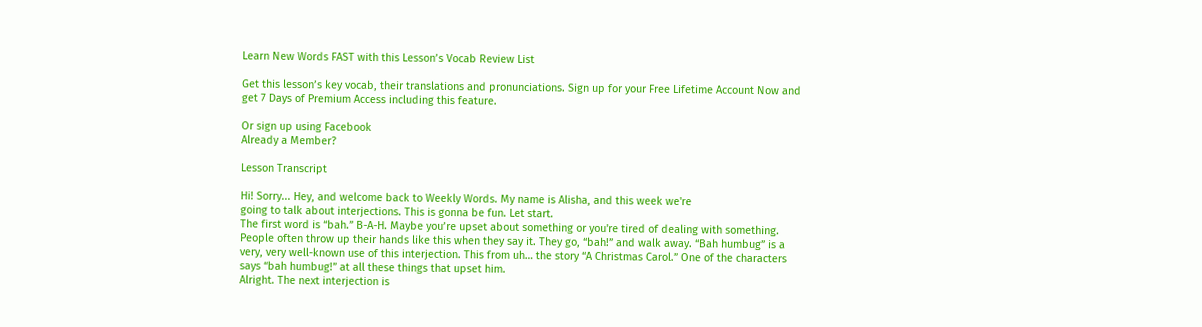Learn New Words FAST with this Lesson’s Vocab Review List

Get this lesson’s key vocab, their translations and pronunciations. Sign up for your Free Lifetime Account Now and get 7 Days of Premium Access including this feature.

Or sign up using Facebook
Already a Member?

Lesson Transcript

Hi! Sorry... Hey, and welcome back to Weekly Words. My name is Alisha, and this week we're
going to talk about interjections. This is gonna be fun. Let start.
The first word is “bah.” B-A-H. Maybe you’re upset about something or you're tired of dealing with something. People often throw up their hands like this when they say it. They go, “bah!” and walk away. “Bah humbug” is a very, very well-known use of this interjection. This from uh… the story “A Christmas Carol.” One of the characters says “bah humbug!” at all these things that upset him.
Alright. The next interjection is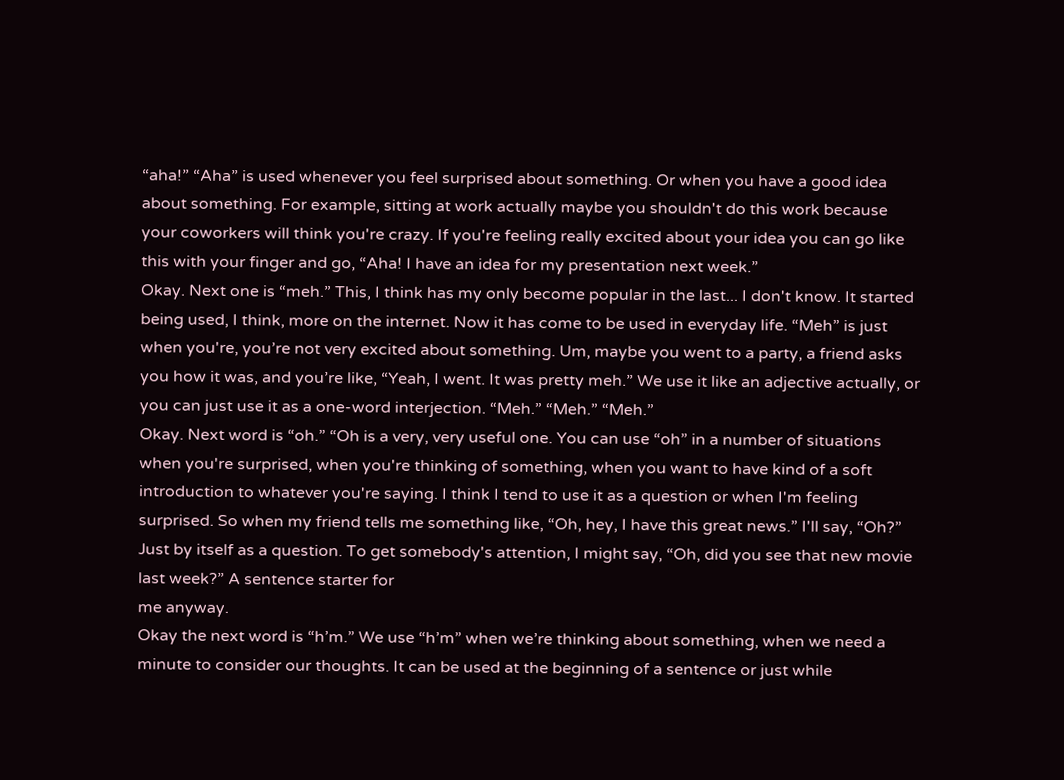“aha!” “Aha” is used whenever you feel surprised about something. Or when you have a good idea about something. For example, sitting at work actually maybe you shouldn't do this work because your coworkers will think you're crazy. If you're feeling really excited about your idea you can go like this with your finger and go, “Aha! I have an idea for my presentation next week.”
Okay. Next one is “meh.” This, I think has my only become popular in the last... I don't know. It started being used, I think, more on the internet. Now it has come to be used in everyday life. “Meh” is just when you're, you’re not very excited about something. Um, maybe you went to a party, a friend asks you how it was, and you’re like, “Yeah, I went. It was pretty meh.” We use it like an adjective actually, or you can just use it as a one-word interjection. “Meh.” “Meh.” “Meh.”
Okay. Next word is “oh.” “Oh is a very, very useful one. You can use “oh” in a number of situations when you're surprised, when you're thinking of something, when you want to have kind of a soft introduction to whatever you're saying. I think I tend to use it as a question or when I'm feeling surprised. So when my friend tells me something like, “Oh, hey, I have this great news.” I'll say, “Oh?” Just by itself as a question. To get somebody's attention, I might say, “Oh, did you see that new movie last week?” A sentence starter for
me anyway.
Okay the next word is “h’m.” We use “h’m” when we’re thinking about something, when we need a minute to consider our thoughts. It can be used at the beginning of a sentence or just while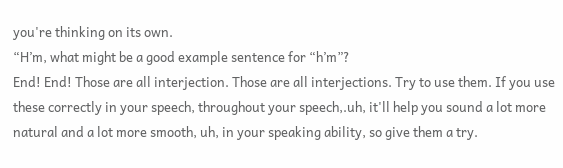you're thinking on its own.
“H’m, what might be a good example sentence for “h’m”?
End! End! Those are all interjection. Those are all interjections. Try to use them. If you use these correctly in your speech, throughout your speech,.uh, it'll help you sound a lot more natural and a lot more smooth, uh, in your speaking ability, so give them a try.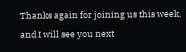Thanks again for joining us this week, and I will see you next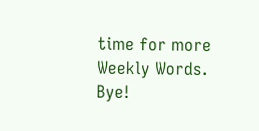time for more Weekly Words. Bye!